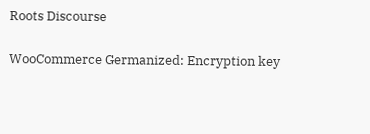Roots Discourse

WooCommerce Germanized: Encryption key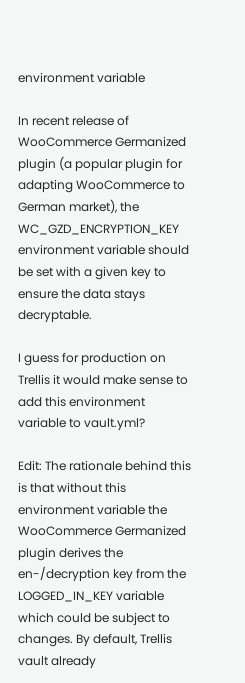environment variable

In recent release of WooCommerce Germanized plugin (a popular plugin for adapting WooCommerce to German market), the WC_GZD_ENCRYPTION_KEY environment variable should be set with a given key to ensure the data stays decryptable.

I guess for production on Trellis it would make sense to add this environment variable to vault.yml?

Edit: The rationale behind this is that without this environment variable the WooCommerce Germanized plugin derives the en-/decryption key from the LOGGED_IN_KEY variable which could be subject to changes. By default, Trellis vault already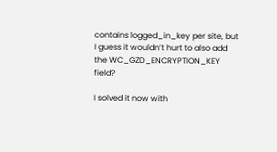contains logged_in_key per site, but I guess it wouldn’t hurt to also add the WC_GZD_ENCRYPTION_KEY field?

I solved it now with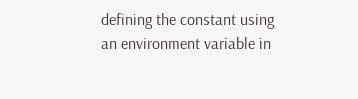defining the constant using an environment variable in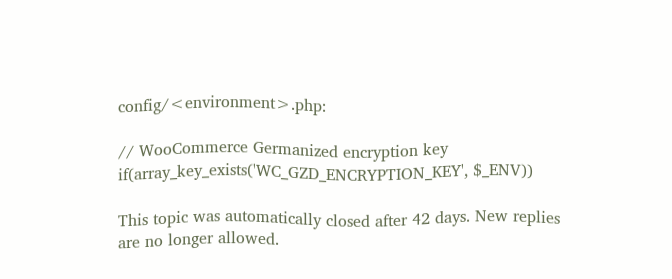config/<environment>.php:

// WooCommerce Germanized encryption key
if(array_key_exists('WC_GZD_ENCRYPTION_KEY', $_ENV))

This topic was automatically closed after 42 days. New replies are no longer allowed.